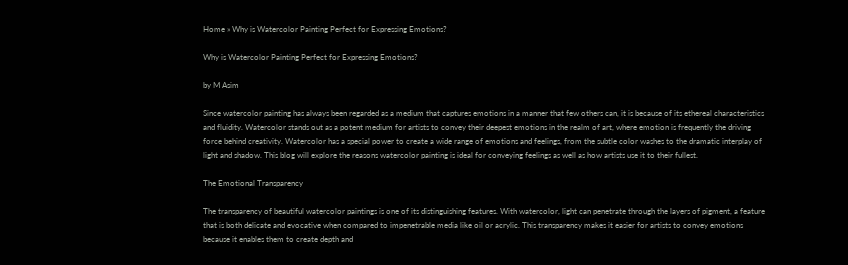Home » Why is Watercolor Painting Perfect for Expressing Emotions?

Why is Watercolor Painting Perfect for Expressing Emotions?

by M Asim

Since watercolor painting has always been regarded as a medium that captures emotions in a manner that few others can, it is because of its ethereal characteristics and fluidity. Watercolor stands out as a potent medium for artists to convey their deepest emotions in the realm of art, where emotion is frequently the driving force behind creativity. Watercolor has a special power to create a wide range of emotions and feelings, from the subtle color washes to the dramatic interplay of light and shadow. This blog will explore the reasons watercolor painting is ideal for conveying feelings as well as how artists use it to their fullest.

The Emotional Transparency

The transparency of beautiful watercolor paintings is one of its distinguishing features. With watercolor, light can penetrate through the layers of pigment, a feature that is both delicate and evocative when compared to impenetrable media like oil or acrylic. This transparency makes it easier for artists to convey emotions because it enables them to create depth and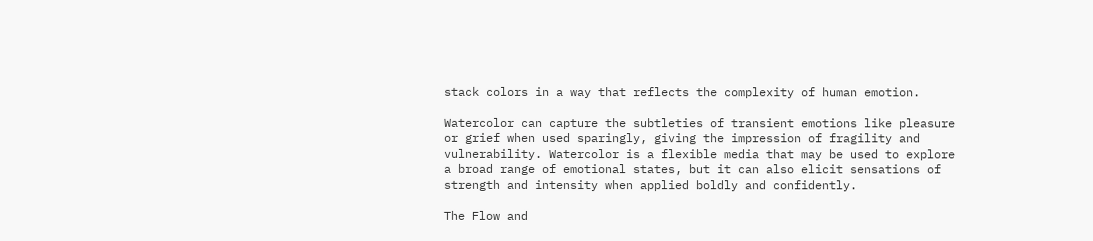stack colors in a way that reflects the complexity of human emotion.

Watercolor can capture the subtleties of transient emotions like pleasure or grief when used sparingly, giving the impression of fragility and vulnerability. Watercolor is a flexible media that may be used to explore a broad range of emotional states, but it can also elicit sensations of strength and intensity when applied boldly and confidently.

The Flow and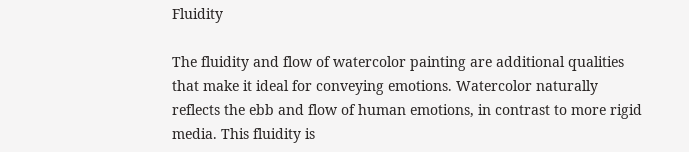Fluidity

The fluidity and flow of watercolor painting are additional qualities that make it ideal for conveying emotions. Watercolor naturally reflects the ebb and flow of human emotions, in contrast to more rigid media. This fluidity is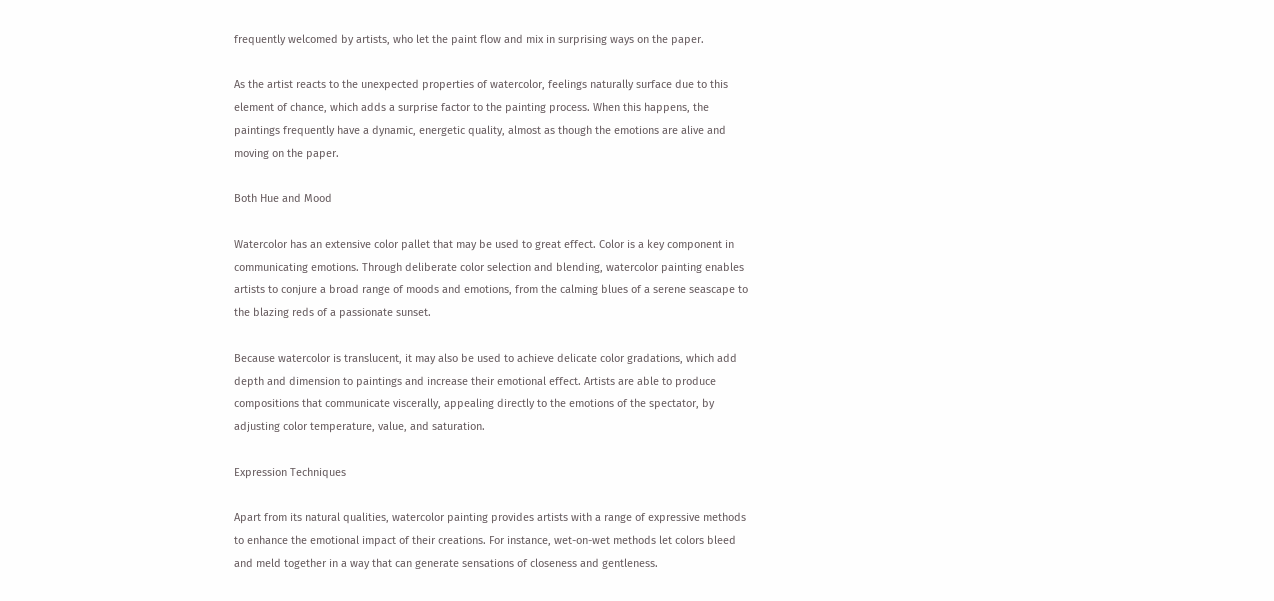frequently welcomed by artists, who let the paint flow and mix in surprising ways on the paper.

As the artist reacts to the unexpected properties of watercolor, feelings naturally surface due to this element of chance, which adds a surprise factor to the painting process. When this happens, the paintings frequently have a dynamic, energetic quality, almost as though the emotions are alive and moving on the paper.

Both Hue and Mood

Watercolor has an extensive color pallet that may be used to great effect. Color is a key component in communicating emotions. Through deliberate color selection and blending, watercolor painting enables artists to conjure a broad range of moods and emotions, from the calming blues of a serene seascape to the blazing reds of a passionate sunset.

Because watercolor is translucent, it may also be used to achieve delicate color gradations, which add depth and dimension to paintings and increase their emotional effect. Artists are able to produce compositions that communicate viscerally, appealing directly to the emotions of the spectator, by adjusting color temperature, value, and saturation.

Expression Techniques

Apart from its natural qualities, watercolor painting provides artists with a range of expressive methods to enhance the emotional impact of their creations. For instance, wet-on-wet methods let colors bleed and meld together in a way that can generate sensations of closeness and gentleness.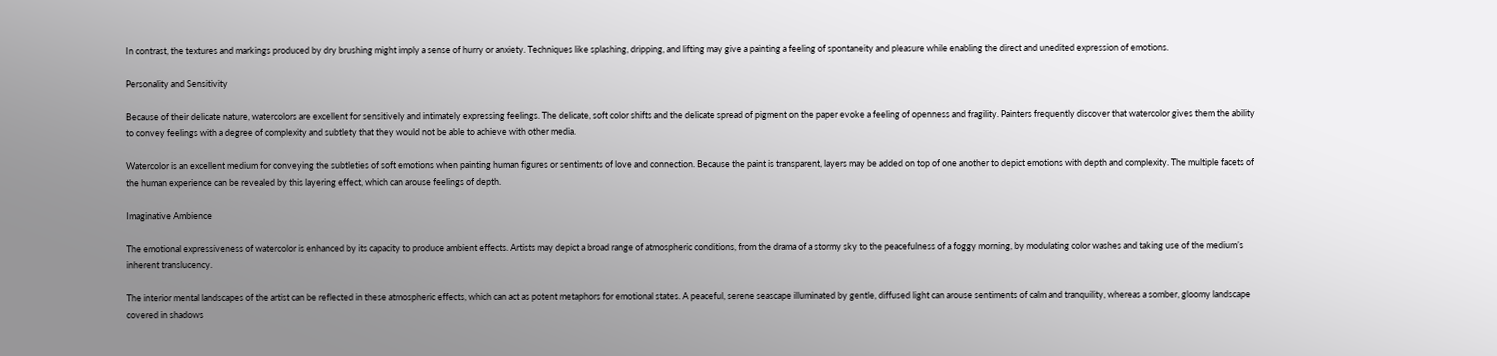In contrast, the textures and markings produced by dry brushing might imply a sense of hurry or anxiety. Techniques like splashing, dripping, and lifting may give a painting a feeling of spontaneity and pleasure while enabling the direct and unedited expression of emotions.

Personality and Sensitivity

Because of their delicate nature, watercolors are excellent for sensitively and intimately expressing feelings. The delicate, soft color shifts and the delicate spread of pigment on the paper evoke a feeling of openness and fragility. Painters frequently discover that watercolor gives them the ability to convey feelings with a degree of complexity and subtlety that they would not be able to achieve with other media.

Watercolor is an excellent medium for conveying the subtleties of soft emotions when painting human figures or sentiments of love and connection. Because the paint is transparent, layers may be added on top of one another to depict emotions with depth and complexity. The multiple facets of the human experience can be revealed by this layering effect, which can arouse feelings of depth.

Imaginative Ambience

The emotional expressiveness of watercolor is enhanced by its capacity to produce ambient effects. Artists may depict a broad range of atmospheric conditions, from the drama of a stormy sky to the peacefulness of a foggy morning, by modulating color washes and taking use of the medium’s inherent translucency.

The interior mental landscapes of the artist can be reflected in these atmospheric effects, which can act as potent metaphors for emotional states. A peaceful, serene seascape illuminated by gentle, diffused light can arouse sentiments of calm and tranquility, whereas a somber, gloomy landscape covered in shadows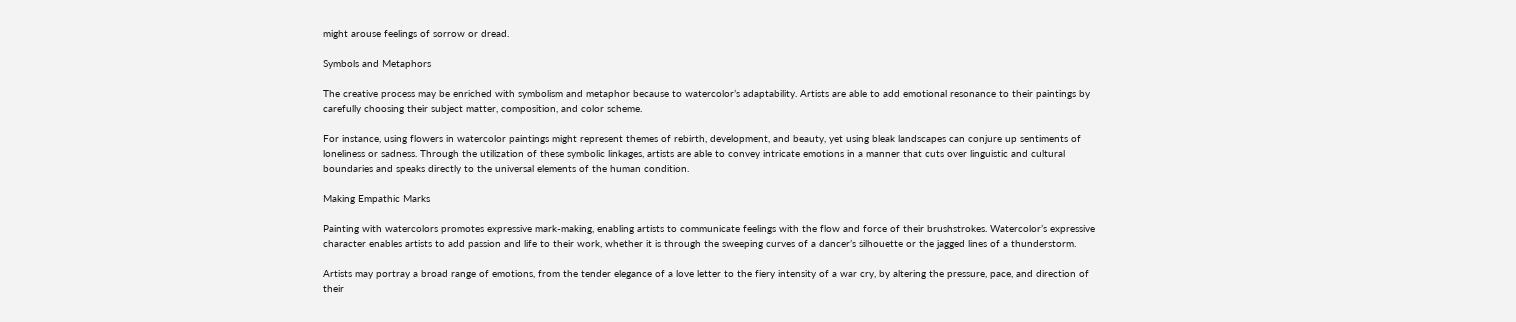might arouse feelings of sorrow or dread.

Symbols and Metaphors

The creative process may be enriched with symbolism and metaphor because to watercolor’s adaptability. Artists are able to add emotional resonance to their paintings by carefully choosing their subject matter, composition, and color scheme.

For instance, using flowers in watercolor paintings might represent themes of rebirth, development, and beauty, yet using bleak landscapes can conjure up sentiments of loneliness or sadness. Through the utilization of these symbolic linkages, artists are able to convey intricate emotions in a manner that cuts over linguistic and cultural boundaries and speaks directly to the universal elements of the human condition.

Making Empathic Marks

Painting with watercolors promotes expressive mark-making, enabling artists to communicate feelings with the flow and force of their brushstrokes. Watercolor’s expressive character enables artists to add passion and life to their work, whether it is through the sweeping curves of a dancer’s silhouette or the jagged lines of a thunderstorm.

Artists may portray a broad range of emotions, from the tender elegance of a love letter to the fiery intensity of a war cry, by altering the pressure, pace, and direction of their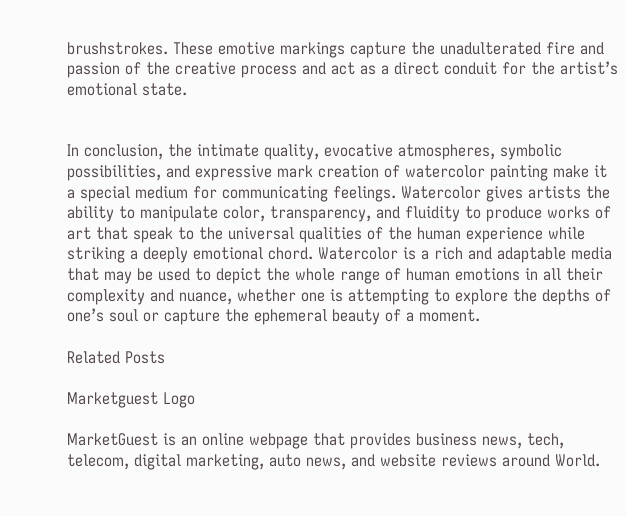brushstrokes. These emotive markings capture the unadulterated fire and passion of the creative process and act as a direct conduit for the artist’s emotional state.


In conclusion, the intimate quality, evocative atmospheres, symbolic possibilities, and expressive mark creation of watercolor painting make it a special medium for communicating feelings. Watercolor gives artists the ability to manipulate color, transparency, and fluidity to produce works of art that speak to the universal qualities of the human experience while striking a deeply emotional chord. Watercolor is a rich and adaptable media that may be used to depict the whole range of human emotions in all their complexity and nuance, whether one is attempting to explore the depths of one’s soul or capture the ephemeral beauty of a moment.

Related Posts

Marketguest Logo

MarketGuest is an online webpage that provides business news, tech, telecom, digital marketing, auto news, and website reviews around World.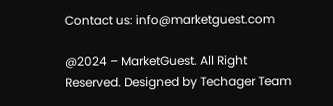Contact us: info@marketguest.com

@2024 – MarketGuest. All Right Reserved. Designed by Techager Team